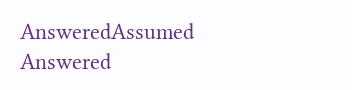AnsweredAssumed Answered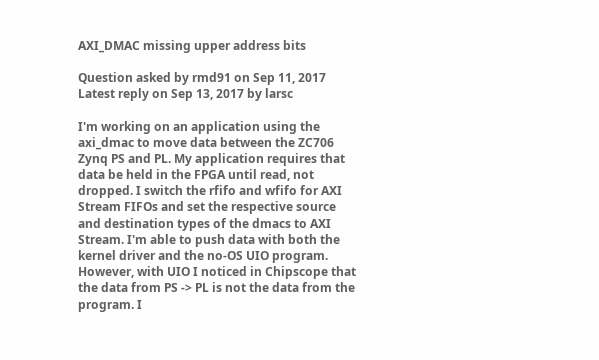AXI_DMAC missing upper address bits

Question asked by rmd91 on Sep 11, 2017
Latest reply on Sep 13, 2017 by larsc

I'm working on an application using the axi_dmac to move data between the ZC706 Zynq PS and PL. My application requires that data be held in the FPGA until read, not dropped. I switch the rfifo and wfifo for AXI Stream FIFOs and set the respective source and destination types of the dmacs to AXI Stream. I'm able to push data with both the kernel driver and the no-OS UIO program. However, with UIO I noticed in Chipscope that the data from PS -> PL is not the data from the program. I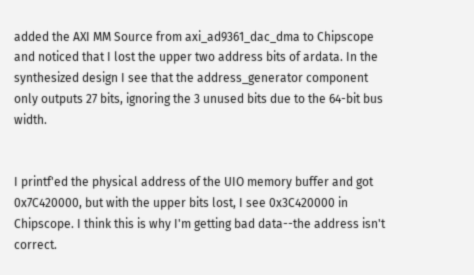added the AXI MM Source from axi_ad9361_dac_dma to Chipscope and noticed that I lost the upper two address bits of ardata. In the synthesized design I see that the address_generator component only outputs 27 bits, ignoring the 3 unused bits due to the 64-bit bus width.


I printf'ed the physical address of the UIO memory buffer and got 0x7C420000, but with the upper bits lost, I see 0x3C420000 in Chipscope. I think this is why I'm getting bad data--the address isn't correct.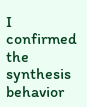I confirmed the synthesis behavior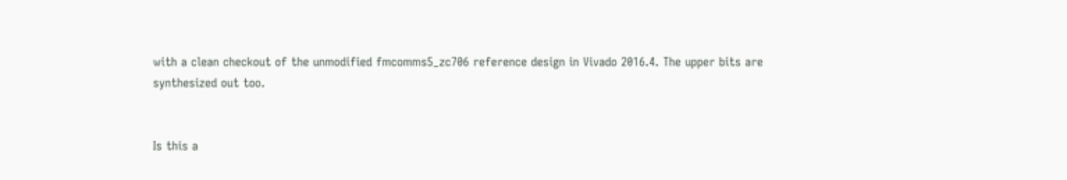with a clean checkout of the unmodified fmcomms5_zc706 reference design in Vivado 2016.4. The upper bits are synthesized out too.


Is this a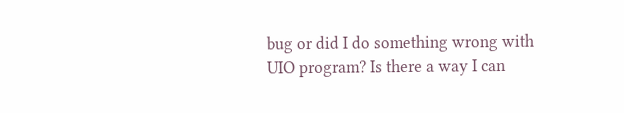bug or did I do something wrong with UIO program? Is there a way I can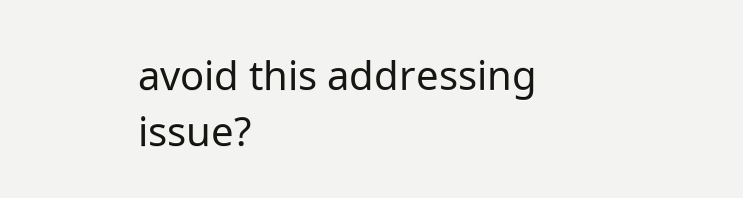avoid this addressing issue?